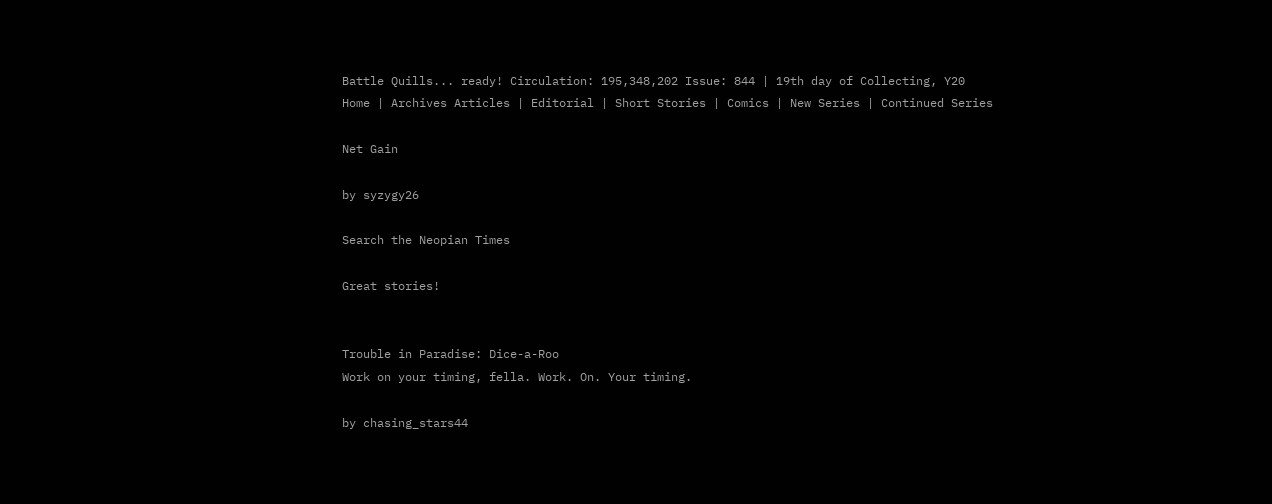Battle Quills... ready! Circulation: 195,348,202 Issue: 844 | 19th day of Collecting, Y20
Home | Archives Articles | Editorial | Short Stories | Comics | New Series | Continued Series

Net Gain

by syzygy26

Search the Neopian Times

Great stories!


Trouble in Paradise: Dice-a-Roo
Work on your timing, fella. Work. On. Your timing.

by chasing_stars44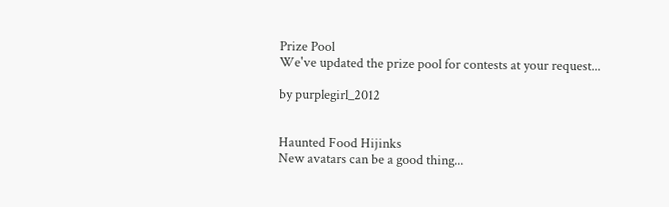Prize Pool
We've updated the prize pool for contests at your request...

by purplegirl_2012


Haunted Food Hijinks
New avatars can be a good thing...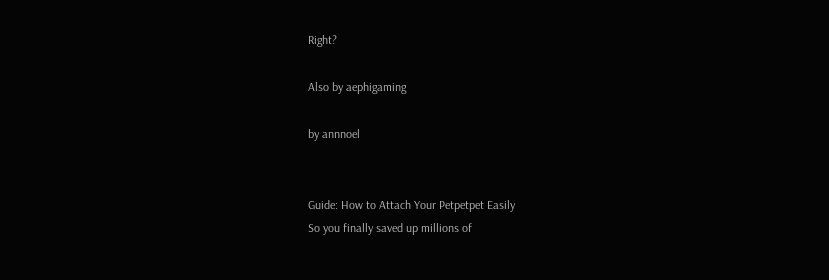Right?

Also by aephigaming

by annnoel


Guide: How to Attach Your Petpetpet Easily
So you finally saved up millions of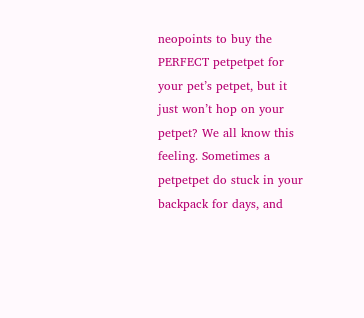neopoints to buy the PERFECT petpetpet for your pet’s petpet, but it just won’t hop on your petpet? We all know this feeling. Sometimes a petpetpet do stuck in your backpack for days, and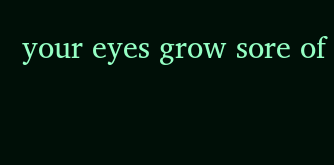your eyes grow sore of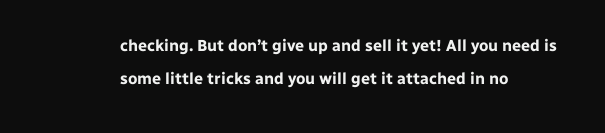checking. But don’t give up and sell it yet! All you need is some little tricks and you will get it attached in no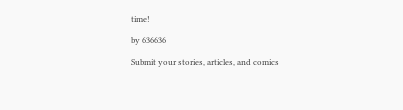time!

by 636636

Submit your stories, articles, and comics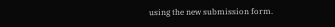using the new submission form.